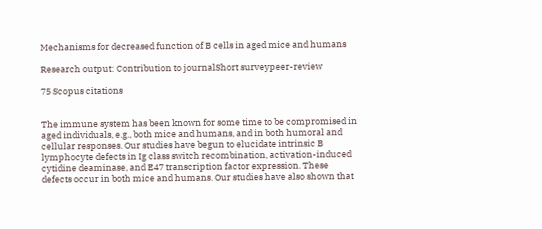Mechanisms for decreased function of B cells in aged mice and humans

Research output: Contribution to journalShort surveypeer-review

75 Scopus citations


The immune system has been known for some time to be compromised in aged individuals, e.g., both mice and humans, and in both humoral and cellular responses. Our studies have begun to elucidate intrinsic B lymphocyte defects in Ig class switch recombination, activation-induced cytidine deaminase, and E47 transcription factor expression. These defects occur in both mice and humans. Our studies have also shown that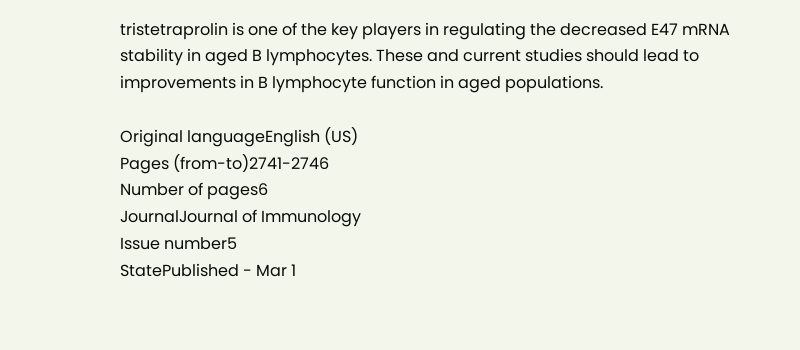tristetraprolin is one of the key players in regulating the decreased E47 mRNA stability in aged B lymphocytes. These and current studies should lead to improvements in B lymphocyte function in aged populations.

Original languageEnglish (US)
Pages (from-to)2741-2746
Number of pages6
JournalJournal of Immunology
Issue number5
StatePublished - Mar 1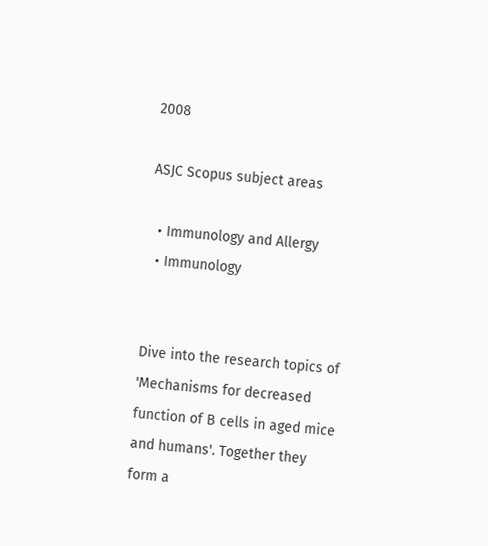2008

ASJC Scopus subject areas

  • Immunology and Allergy
  • Immunology


Dive into the research topics of 'Mechanisms for decreased function of B cells in aged mice and humans'. Together they form a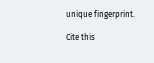unique fingerprint.

Cite this